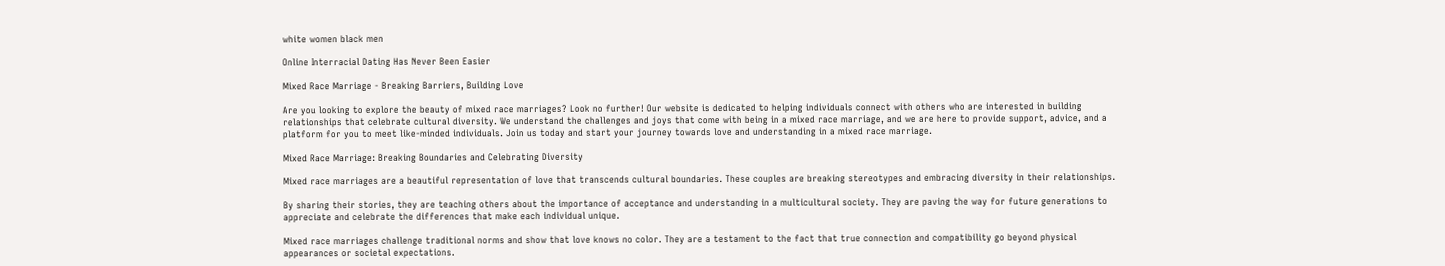white women black men

Online Interracial Dating Has Never Been Easier

Mixed Race Marriage - Breaking Barriers, Building Love

Are you looking to explore the beauty of mixed race marriages? Look no further! Our website is dedicated to helping individuals connect with others who are interested in building relationships that celebrate cultural diversity. We understand the challenges and joys that come with being in a mixed race marriage, and we are here to provide support, advice, and a platform for you to meet like-minded individuals. Join us today and start your journey towards love and understanding in a mixed race marriage.

Mixed Race Marriage: Breaking Boundaries and Celebrating Diversity

Mixed race marriages are a beautiful representation of love that transcends cultural boundaries. These couples are breaking stereotypes and embracing diversity in their relationships.

By sharing their stories, they are teaching others about the importance of acceptance and understanding in a multicultural society. They are paving the way for future generations to appreciate and celebrate the differences that make each individual unique.

Mixed race marriages challenge traditional norms and show that love knows no color. They are a testament to the fact that true connection and compatibility go beyond physical appearances or societal expectations.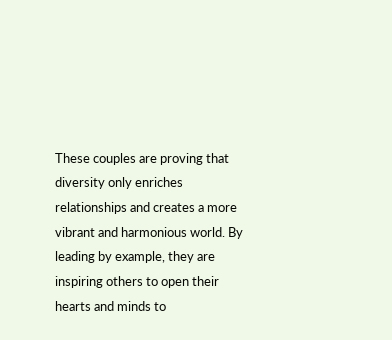These couples are proving that diversity only enriches relationships and creates a more vibrant and harmonious world. By leading by example, they are inspiring others to open their hearts and minds to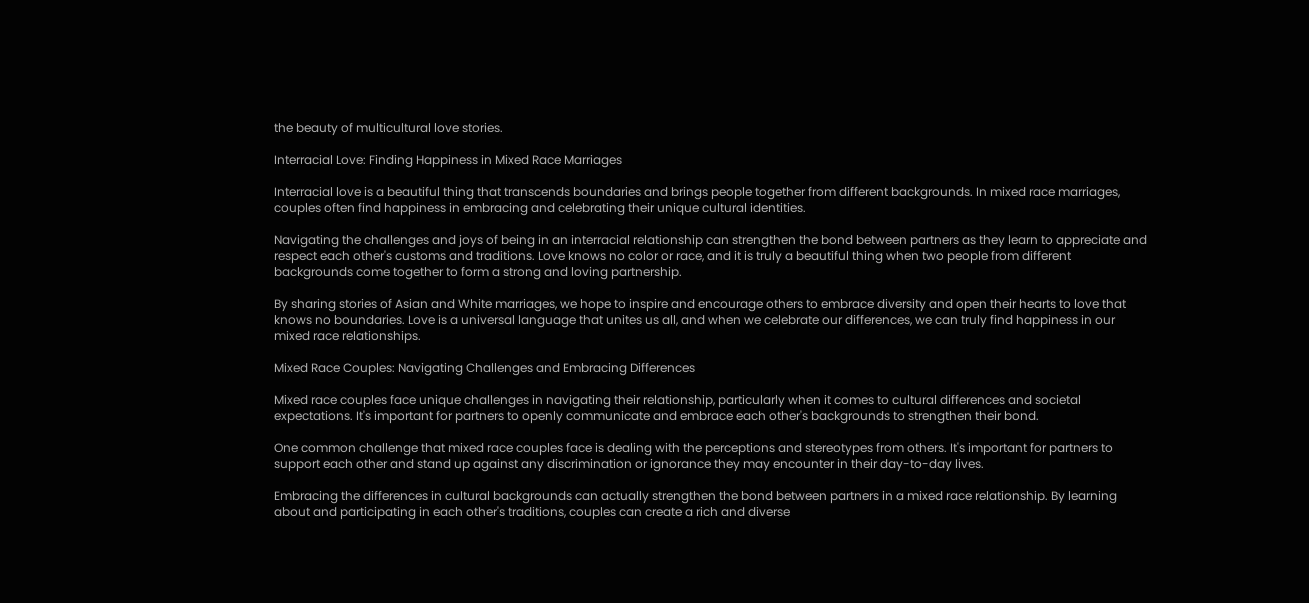the beauty of multicultural love stories.

Interracial Love: Finding Happiness in Mixed Race Marriages

Interracial love is a beautiful thing that transcends boundaries and brings people together from different backgrounds. In mixed race marriages, couples often find happiness in embracing and celebrating their unique cultural identities.

Navigating the challenges and joys of being in an interracial relationship can strengthen the bond between partners as they learn to appreciate and respect each other's customs and traditions. Love knows no color or race, and it is truly a beautiful thing when two people from different backgrounds come together to form a strong and loving partnership.

By sharing stories of Asian and White marriages, we hope to inspire and encourage others to embrace diversity and open their hearts to love that knows no boundaries. Love is a universal language that unites us all, and when we celebrate our differences, we can truly find happiness in our mixed race relationships.

Mixed Race Couples: Navigating Challenges and Embracing Differences

Mixed race couples face unique challenges in navigating their relationship, particularly when it comes to cultural differences and societal expectations. It's important for partners to openly communicate and embrace each other's backgrounds to strengthen their bond.

One common challenge that mixed race couples face is dealing with the perceptions and stereotypes from others. It's important for partners to support each other and stand up against any discrimination or ignorance they may encounter in their day-to-day lives.

Embracing the differences in cultural backgrounds can actually strengthen the bond between partners in a mixed race relationship. By learning about and participating in each other's traditions, couples can create a rich and diverse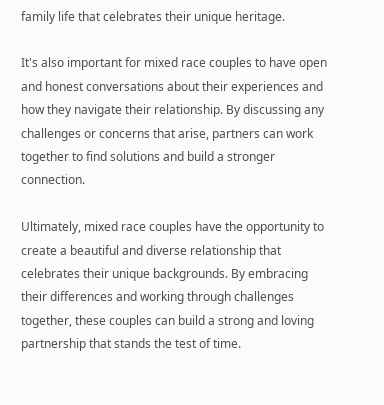family life that celebrates their unique heritage.

It's also important for mixed race couples to have open and honest conversations about their experiences and how they navigate their relationship. By discussing any challenges or concerns that arise, partners can work together to find solutions and build a stronger connection.

Ultimately, mixed race couples have the opportunity to create a beautiful and diverse relationship that celebrates their unique backgrounds. By embracing their differences and working through challenges together, these couples can build a strong and loving partnership that stands the test of time.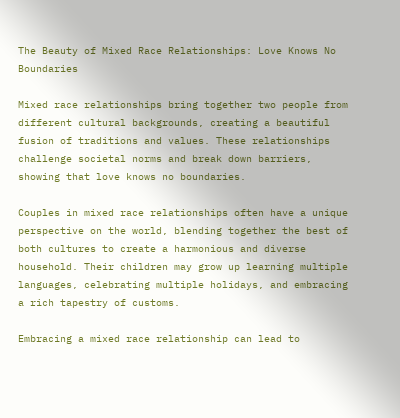The Beauty of Mixed Race Relationships: Love Knows No Boundaries

Mixed race relationships bring together two people from different cultural backgrounds, creating a beautiful fusion of traditions and values. These relationships challenge societal norms and break down barriers, showing that love knows no boundaries.

Couples in mixed race relationships often have a unique perspective on the world, blending together the best of both cultures to create a harmonious and diverse household. Their children may grow up learning multiple languages, celebrating multiple holidays, and embracing a rich tapestry of customs.

Embracing a mixed race relationship can lead to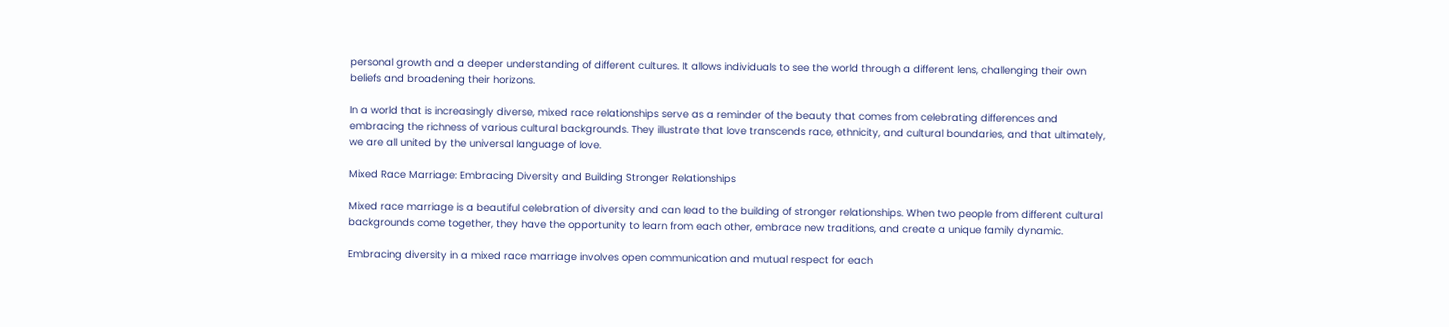personal growth and a deeper understanding of different cultures. It allows individuals to see the world through a different lens, challenging their own beliefs and broadening their horizons.

In a world that is increasingly diverse, mixed race relationships serve as a reminder of the beauty that comes from celebrating differences and embracing the richness of various cultural backgrounds. They illustrate that love transcends race, ethnicity, and cultural boundaries, and that ultimately, we are all united by the universal language of love.

Mixed Race Marriage: Embracing Diversity and Building Stronger Relationships

Mixed race marriage is a beautiful celebration of diversity and can lead to the building of stronger relationships. When two people from different cultural backgrounds come together, they have the opportunity to learn from each other, embrace new traditions, and create a unique family dynamic.

Embracing diversity in a mixed race marriage involves open communication and mutual respect for each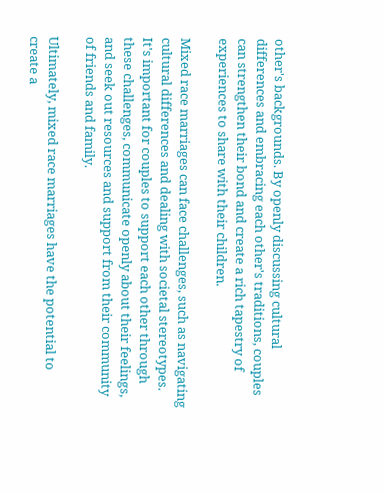other's backgrounds. By openly discussing cultural differences and embracing each other's traditions, couples can strengthen their bond and create a rich tapestry of experiences to share with their children.

Mixed race marriages can face challenges, such as navigating cultural differences and dealing with societal stereotypes. It's important for couples to support each other through these challenges, communicate openly about their feelings, and seek out resources and support from their community of friends and family.

Ultimately, mixed race marriages have the potential to create a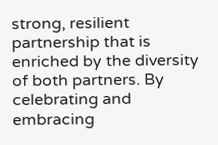strong, resilient partnership that is enriched by the diversity of both partners. By celebrating and embracing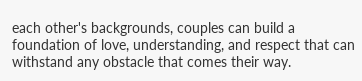each other's backgrounds, couples can build a foundation of love, understanding, and respect that can withstand any obstacle that comes their way.